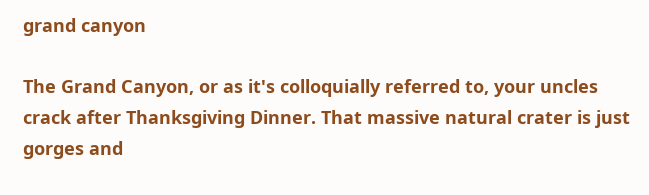grand canyon

The Grand Canyon, or as it's colloquially referred to, your uncles crack after Thanksgiving Dinner. That massive natural crater is just gorges and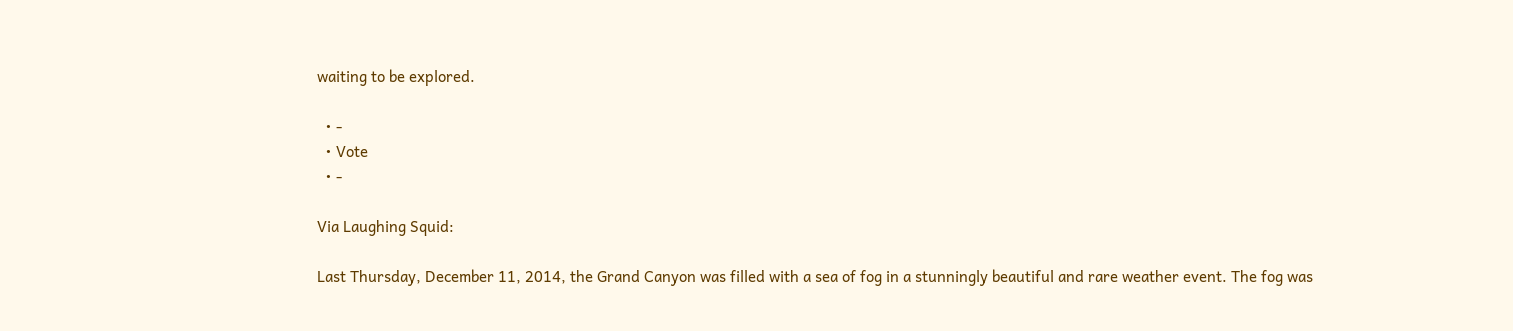waiting to be explored.

  • -
  • Vote
  • -

Via Laughing Squid:

Last Thursday, December 11, 2014, the Grand Canyon was filled with a sea of fog in a stunningly beautiful and rare weather event. The fog was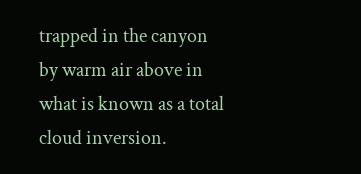trapped in the canyon by warm air above in what is known as a total cloud inversion.